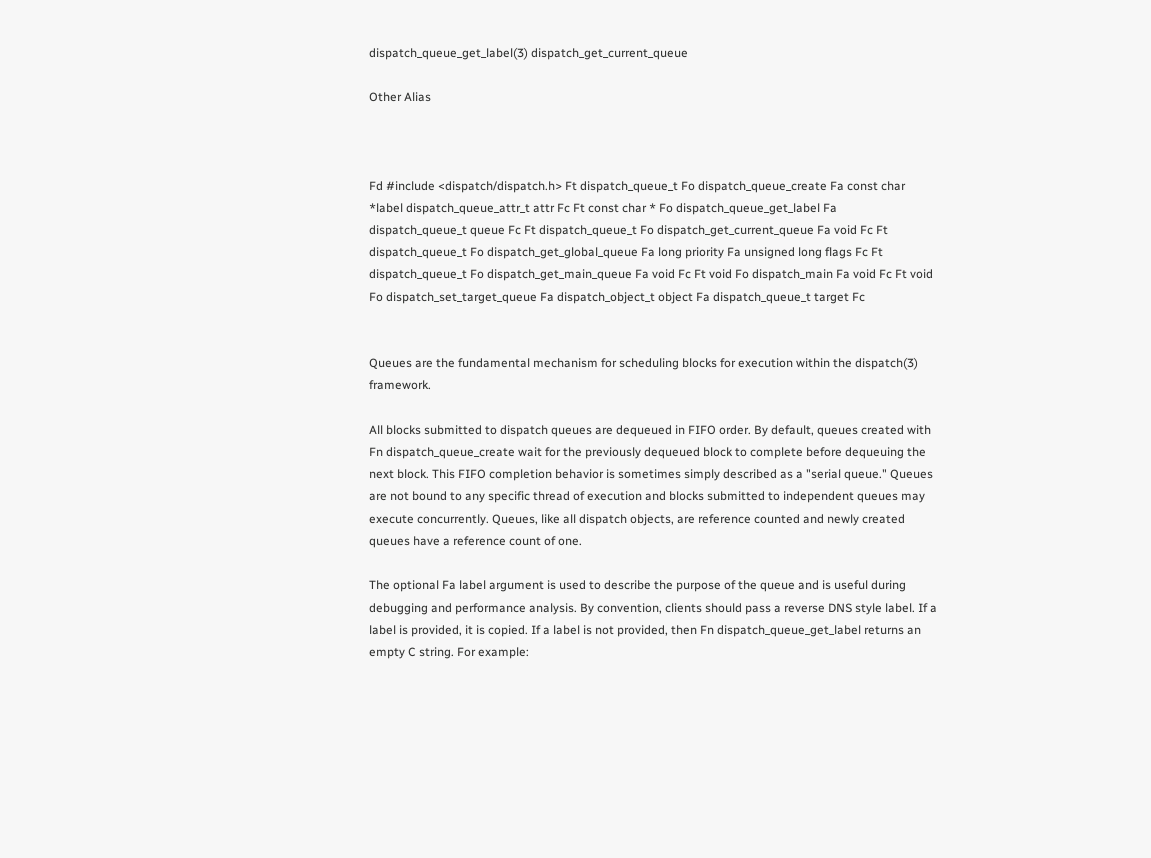dispatch_queue_get_label(3) dispatch_get_current_queue

Other Alias



Fd #include <dispatch/dispatch.h> Ft dispatch_queue_t Fo dispatch_queue_create Fa const char *label dispatch_queue_attr_t attr Fc Ft const char * Fo dispatch_queue_get_label Fa dispatch_queue_t queue Fc Ft dispatch_queue_t Fo dispatch_get_current_queue Fa void Fc Ft dispatch_queue_t Fo dispatch_get_global_queue Fa long priority Fa unsigned long flags Fc Ft dispatch_queue_t Fo dispatch_get_main_queue Fa void Fc Ft void Fo dispatch_main Fa void Fc Ft void Fo dispatch_set_target_queue Fa dispatch_object_t object Fa dispatch_queue_t target Fc


Queues are the fundamental mechanism for scheduling blocks for execution within the dispatch(3) framework.

All blocks submitted to dispatch queues are dequeued in FIFO order. By default, queues created with Fn dispatch_queue_create wait for the previously dequeued block to complete before dequeuing the next block. This FIFO completion behavior is sometimes simply described as a "serial queue." Queues are not bound to any specific thread of execution and blocks submitted to independent queues may execute concurrently. Queues, like all dispatch objects, are reference counted and newly created queues have a reference count of one.

The optional Fa label argument is used to describe the purpose of the queue and is useful during debugging and performance analysis. By convention, clients should pass a reverse DNS style label. If a label is provided, it is copied. If a label is not provided, then Fn dispatch_queue_get_label returns an empty C string. For example: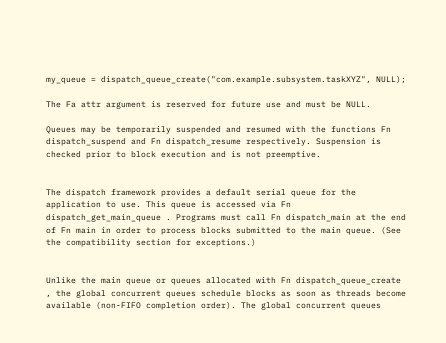my_queue = dispatch_queue_create("com.example.subsystem.taskXYZ", NULL);

The Fa attr argument is reserved for future use and must be NULL.

Queues may be temporarily suspended and resumed with the functions Fn dispatch_suspend and Fn dispatch_resume respectively. Suspension is checked prior to block execution and is not preemptive.


The dispatch framework provides a default serial queue for the application to use. This queue is accessed via Fn dispatch_get_main_queue . Programs must call Fn dispatch_main at the end of Fn main in order to process blocks submitted to the main queue. (See the compatibility section for exceptions.)


Unlike the main queue or queues allocated with Fn dispatch_queue_create , the global concurrent queues schedule blocks as soon as threads become available (non-FIFO completion order). The global concurrent queues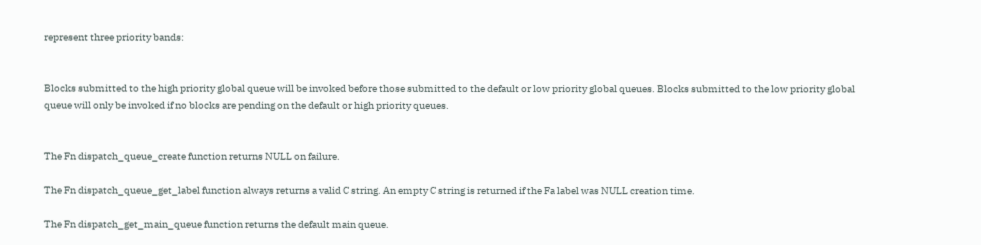represent three priority bands:


Blocks submitted to the high priority global queue will be invoked before those submitted to the default or low priority global queues. Blocks submitted to the low priority global queue will only be invoked if no blocks are pending on the default or high priority queues.


The Fn dispatch_queue_create function returns NULL on failure.

The Fn dispatch_queue_get_label function always returns a valid C string. An empty C string is returned if the Fa label was NULL creation time.

The Fn dispatch_get_main_queue function returns the default main queue.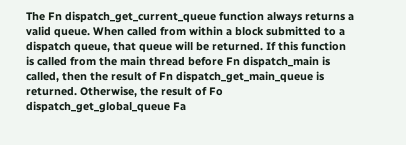The Fn dispatch_get_current_queue function always returns a valid queue. When called from within a block submitted to a dispatch queue, that queue will be returned. If this function is called from the main thread before Fn dispatch_main is called, then the result of Fn dispatch_get_main_queue is returned. Otherwise, the result of Fo dispatch_get_global_queue Fa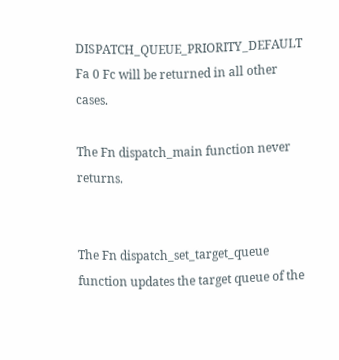DISPATCH_QUEUE_PRIORITY_DEFAULT Fa 0 Fc will be returned in all other cases.

The Fn dispatch_main function never returns.


The Fn dispatch_set_target_queue function updates the target queue of the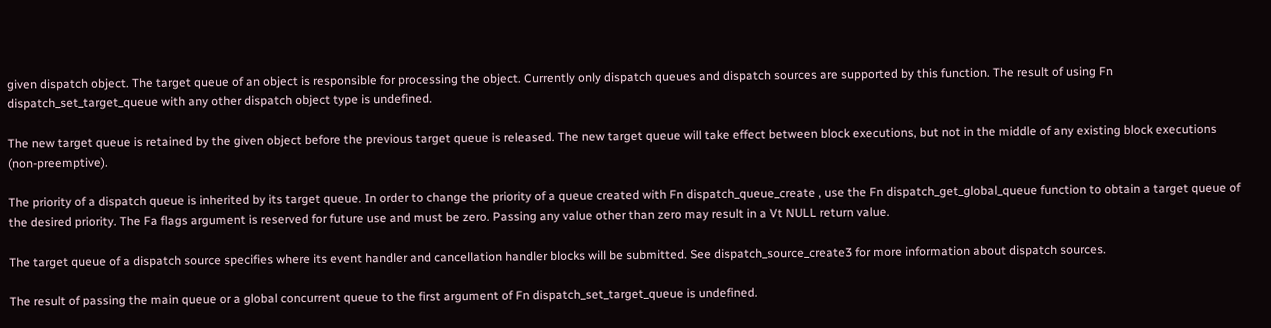given dispatch object. The target queue of an object is responsible for processing the object. Currently only dispatch queues and dispatch sources are supported by this function. The result of using Fn dispatch_set_target_queue with any other dispatch object type is undefined.

The new target queue is retained by the given object before the previous target queue is released. The new target queue will take effect between block executions, but not in the middle of any existing block executions (non-preemptive).

The priority of a dispatch queue is inherited by its target queue. In order to change the priority of a queue created with Fn dispatch_queue_create , use the Fn dispatch_get_global_queue function to obtain a target queue of the desired priority. The Fa flags argument is reserved for future use and must be zero. Passing any value other than zero may result in a Vt NULL return value.

The target queue of a dispatch source specifies where its event handler and cancellation handler blocks will be submitted. See dispatch_source_create3 for more information about dispatch sources.

The result of passing the main queue or a global concurrent queue to the first argument of Fn dispatch_set_target_queue is undefined.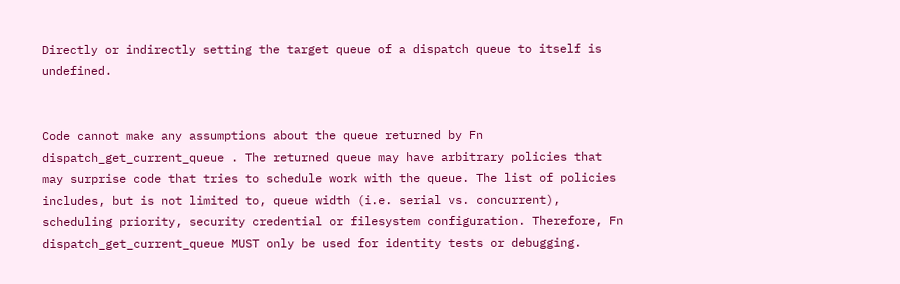Directly or indirectly setting the target queue of a dispatch queue to itself is undefined.


Code cannot make any assumptions about the queue returned by Fn dispatch_get_current_queue . The returned queue may have arbitrary policies that may surprise code that tries to schedule work with the queue. The list of policies includes, but is not limited to, queue width (i.e. serial vs. concurrent), scheduling priority, security credential or filesystem configuration. Therefore, Fn dispatch_get_current_queue MUST only be used for identity tests or debugging.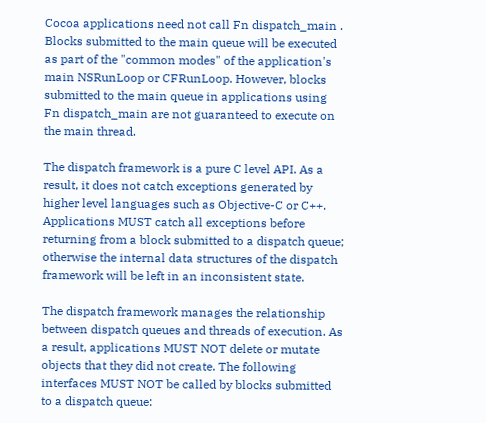Cocoa applications need not call Fn dispatch_main . Blocks submitted to the main queue will be executed as part of the "common modes" of the application's main NSRunLoop or CFRunLoop. However, blocks submitted to the main queue in applications using Fn dispatch_main are not guaranteed to execute on the main thread.

The dispatch framework is a pure C level API. As a result, it does not catch exceptions generated by higher level languages such as Objective-C or C++. Applications MUST catch all exceptions before returning from a block submitted to a dispatch queue; otherwise the internal data structures of the dispatch framework will be left in an inconsistent state.

The dispatch framework manages the relationship between dispatch queues and threads of execution. As a result, applications MUST NOT delete or mutate objects that they did not create. The following interfaces MUST NOT be called by blocks submitted to a dispatch queue: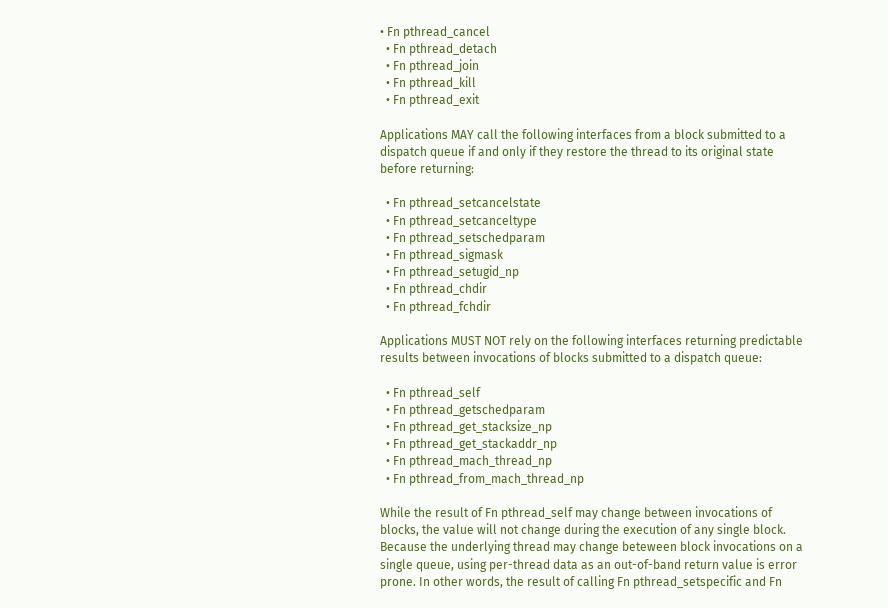• Fn pthread_cancel
  • Fn pthread_detach
  • Fn pthread_join
  • Fn pthread_kill
  • Fn pthread_exit

Applications MAY call the following interfaces from a block submitted to a dispatch queue if and only if they restore the thread to its original state before returning:

  • Fn pthread_setcancelstate
  • Fn pthread_setcanceltype
  • Fn pthread_setschedparam
  • Fn pthread_sigmask
  • Fn pthread_setugid_np
  • Fn pthread_chdir
  • Fn pthread_fchdir

Applications MUST NOT rely on the following interfaces returning predictable results between invocations of blocks submitted to a dispatch queue:

  • Fn pthread_self
  • Fn pthread_getschedparam
  • Fn pthread_get_stacksize_np
  • Fn pthread_get_stackaddr_np
  • Fn pthread_mach_thread_np
  • Fn pthread_from_mach_thread_np

While the result of Fn pthread_self may change between invocations of blocks, the value will not change during the execution of any single block. Because the underlying thread may change beteween block invocations on a single queue, using per-thread data as an out-of-band return value is error prone. In other words, the result of calling Fn pthread_setspecific and Fn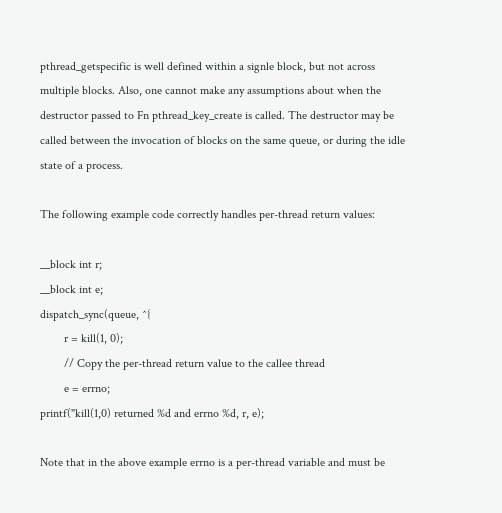pthread_getspecific is well defined within a signle block, but not across multiple blocks. Also, one cannot make any assumptions about when the destructor passed to Fn pthread_key_create is called. The destructor may be called between the invocation of blocks on the same queue, or during the idle state of a process.

The following example code correctly handles per-thread return values:

__block int r;
__block int e;
dispatch_sync(queue, ^{
        r = kill(1, 0);
        // Copy the per-thread return value to the callee thread
        e = errno;
printf("kill(1,0) returned %d and errno %d, r, e);

Note that in the above example errno is a per-thread variable and must be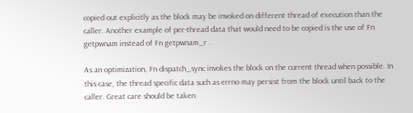copied out explicitly as the block may be invoked on different thread of execution than the caller. Another example of per-thread data that would need to be copied is the use of Fn getpwnam instead of Fn getpwnam_r .

As an optimization, Fn dispatch_sync invokes the block on the current thread when possible. In this case, the thread specific data such as errno may persist from the block until back to the caller. Great care should be taken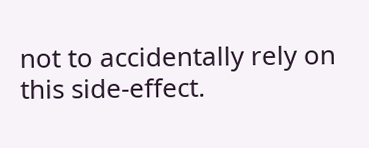not to accidentally rely on this side-effect.